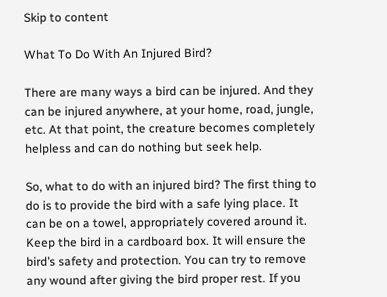Skip to content

What To Do With An Injured Bird?

There are many ways a bird can be injured. And they can be injured anywhere, at your home, road, jungle, etc. At that point, the creature becomes completely helpless and can do nothing but seek help.

So, what to do with an injured bird? The first thing to do is to provide the bird with a safe lying place. It can be on a towel, appropriately covered around it. Keep the bird in a cardboard box. It will ensure the bird’s safety and protection. You can try to remove any wound after giving the bird proper rest. If you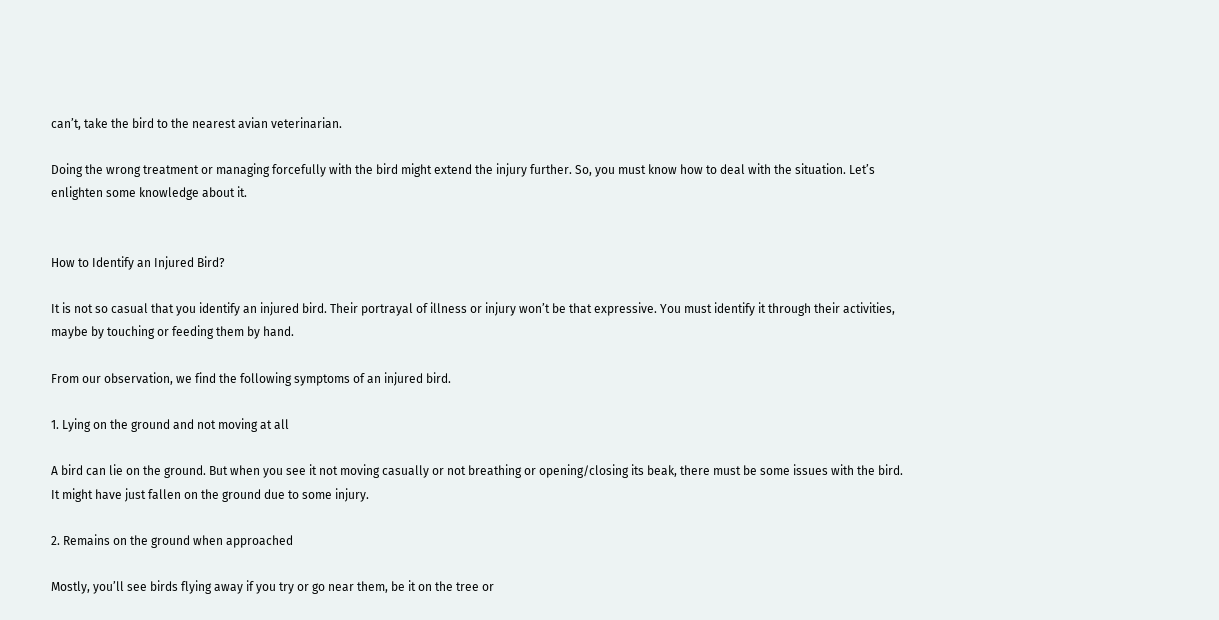can’t, take the bird to the nearest avian veterinarian.

Doing the wrong treatment or managing forcefully with the bird might extend the injury further. So, you must know how to deal with the situation. Let’s enlighten some knowledge about it.


How to Identify an Injured Bird?

It is not so casual that you identify an injured bird. Their portrayal of illness or injury won’t be that expressive. You must identify it through their activities, maybe by touching or feeding them by hand.

From our observation, we find the following symptoms of an injured bird.

1. Lying on the ground and not moving at all

A bird can lie on the ground. But when you see it not moving casually or not breathing or opening/closing its beak, there must be some issues with the bird. It might have just fallen on the ground due to some injury.

2. Remains on the ground when approached

Mostly, you’ll see birds flying away if you try or go near them, be it on the tree or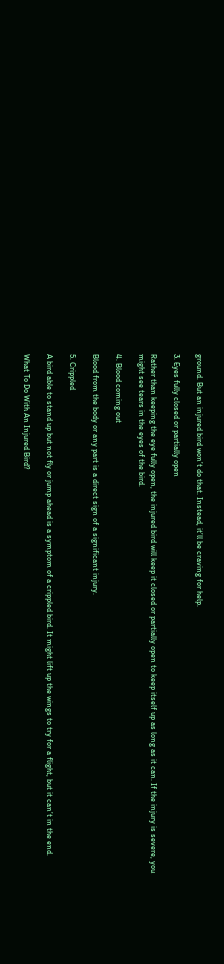ground. But an injured bird won’t do that. Instead, it’ll be craving for help.

3. Eyes fully closed or partially open

Rather than keeping the eye fully open, the injured bird will keep it closed or partially open to keep itself up as long as it can. If the injury is severe, you might see tears in the eyes of the bird.

4. Blood coming out

Blood from the body or any part is a direct sign of a significant injury.

5. Crippled

A bird able to stand up but not fly or jump ahead is a symptom of a crippled bird. It might lift up the wings to try for a flight, but it can’t in the end.

What To Do With An Injured Bird?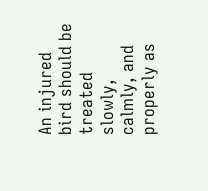An injured bird should be treated slowly, calmly, and properly as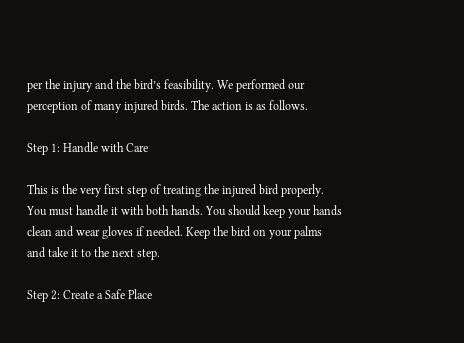per the injury and the bird’s feasibility. We performed our perception of many injured birds. The action is as follows.

Step 1: Handle with Care

This is the very first step of treating the injured bird properly. You must handle it with both hands. You should keep your hands clean and wear gloves if needed. Keep the bird on your palms and take it to the next step.

Step 2: Create a Safe Place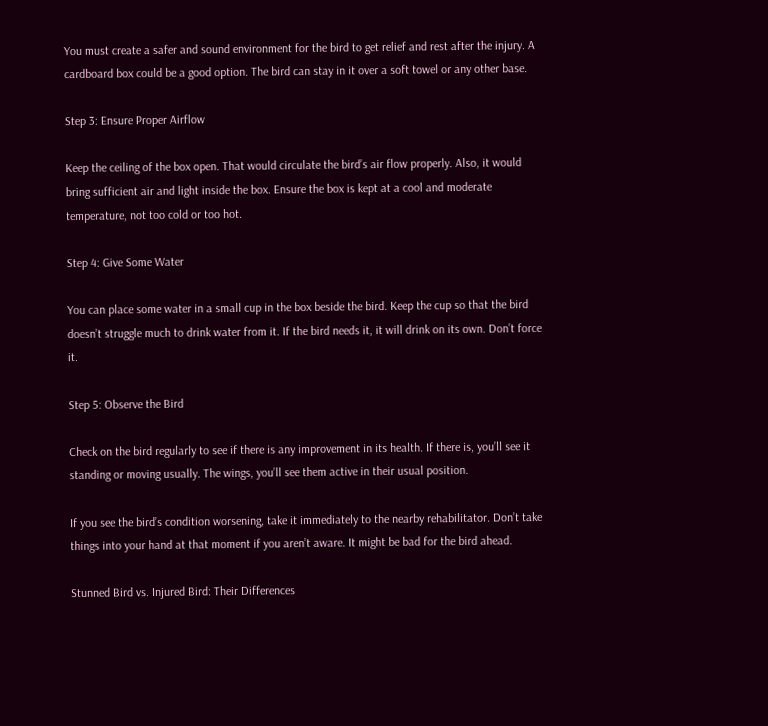You must create a safer and sound environment for the bird to get relief and rest after the injury. A cardboard box could be a good option. The bird can stay in it over a soft towel or any other base.

Step 3: Ensure Proper Airflow

Keep the ceiling of the box open. That would circulate the bird’s air flow properly. Also, it would bring sufficient air and light inside the box. Ensure the box is kept at a cool and moderate temperature, not too cold or too hot.

Step 4: Give Some Water

You can place some water in a small cup in the box beside the bird. Keep the cup so that the bird doesn’t struggle much to drink water from it. If the bird needs it, it will drink on its own. Don’t force it.

Step 5: Observe the Bird

Check on the bird regularly to see if there is any improvement in its health. If there is, you’ll see it standing or moving usually. The wings, you’ll see them active in their usual position.

If you see the bird’s condition worsening, take it immediately to the nearby rehabilitator. Don’t take things into your hand at that moment if you aren’t aware. It might be bad for the bird ahead.

Stunned Bird vs. Injured Bird: Their Differences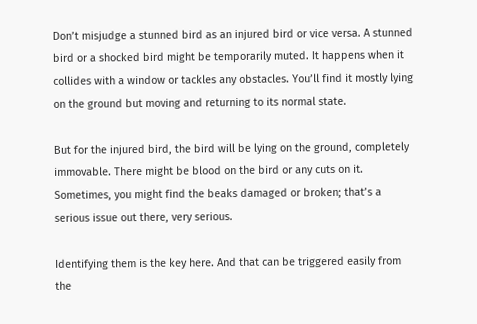Don’t misjudge a stunned bird as an injured bird or vice versa. A stunned bird or a shocked bird might be temporarily muted. It happens when it collides with a window or tackles any obstacles. You’ll find it mostly lying on the ground but moving and returning to its normal state.

But for the injured bird, the bird will be lying on the ground, completely immovable. There might be blood on the bird or any cuts on it. Sometimes, you might find the beaks damaged or broken; that’s a serious issue out there, very serious.

Identifying them is the key here. And that can be triggered easily from the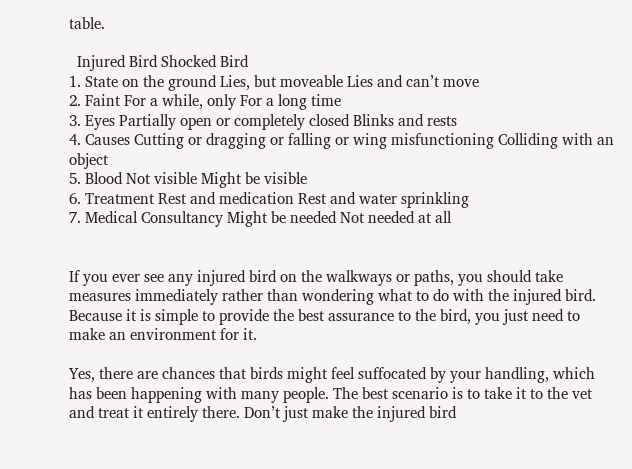table.

  Injured Bird Shocked Bird
1. State on the ground Lies, but moveable Lies and can’t move
2. Faint For a while, only For a long time
3. Eyes Partially open or completely closed Blinks and rests
4. Causes Cutting or dragging or falling or wing misfunctioning Colliding with an object
5. Blood Not visible Might be visible
6. Treatment Rest and medication Rest and water sprinkling
7. Medical Consultancy Might be needed Not needed at all


If you ever see any injured bird on the walkways or paths, you should take measures immediately rather than wondering what to do with the injured bird. Because it is simple to provide the best assurance to the bird, you just need to make an environment for it.

Yes, there are chances that birds might feel suffocated by your handling, which has been happening with many people. The best scenario is to take it to the vet and treat it entirely there. Don’t just make the injured bird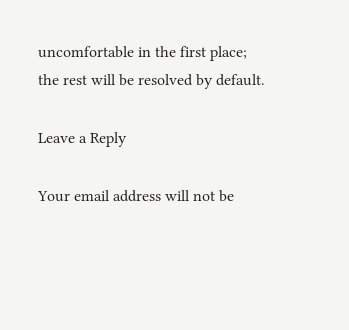uncomfortable in the first place; the rest will be resolved by default.

Leave a Reply

Your email address will not be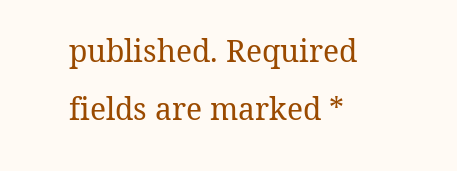published. Required fields are marked *